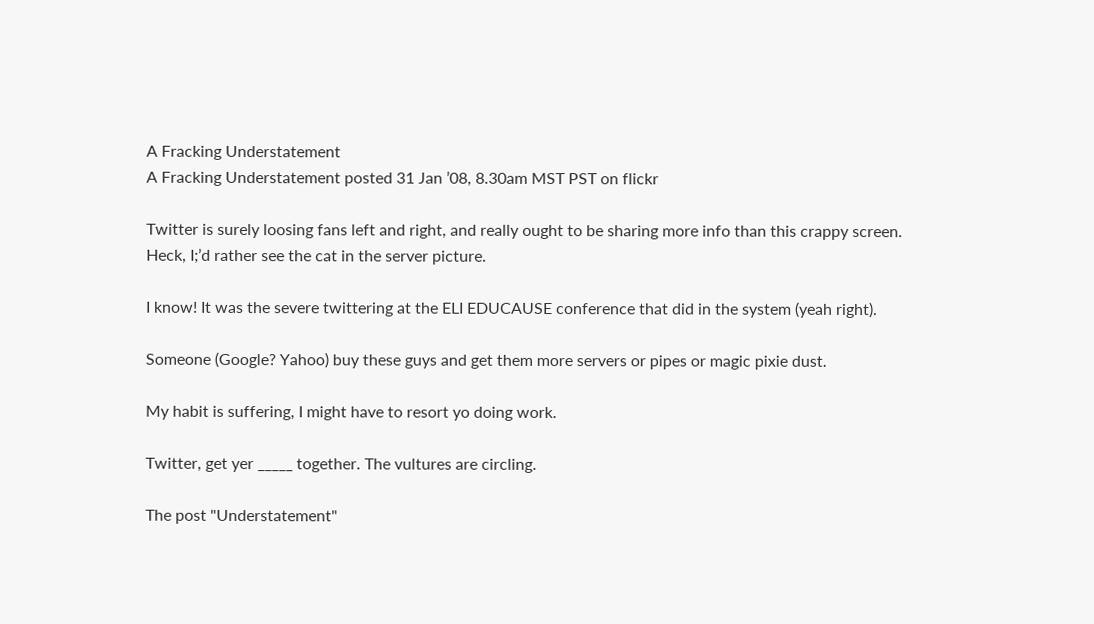A Fracking Understatement
A Fracking Understatement posted 31 Jan ’08, 8.30am MST PST on flickr

Twitter is surely loosing fans left and right, and really ought to be sharing more info than this crappy screen. Heck, I;’d rather see the cat in the server picture.

I know! It was the severe twittering at the ELI EDUCAUSE conference that did in the system (yeah right).

Someone (Google? Yahoo) buy these guys and get them more servers or pipes or magic pixie dust.

My habit is suffering, I might have to resort yo doing work.

Twitter, get yer _____ together. The vultures are circling.

The post "Understatement"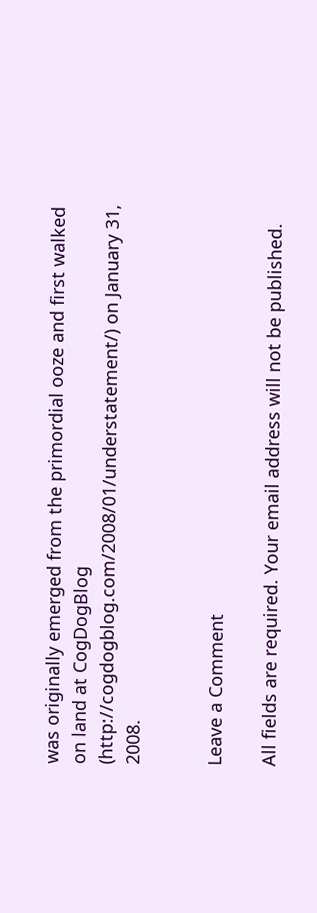was originally emerged from the primordial ooze and first walked on land at CogDogBlog (http://cogdogblog.com/2008/01/understatement/) on January 31, 2008.


Leave a Comment

All fields are required. Your email address will not be published.